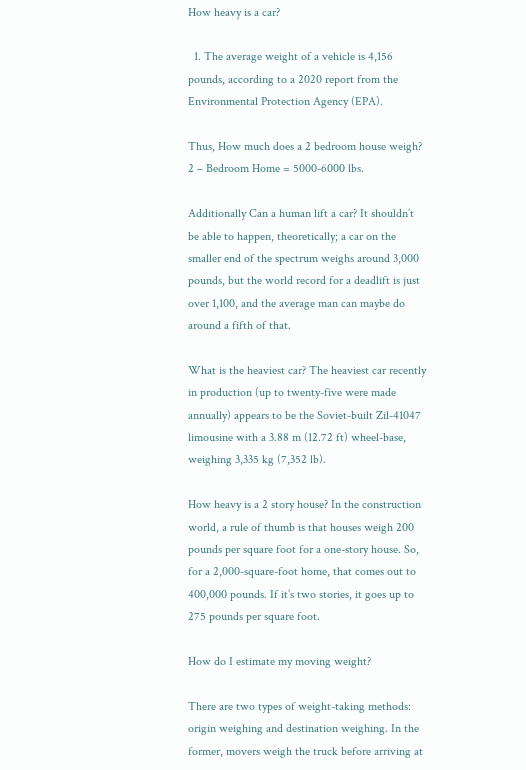How heavy is a car?

  1. The average weight of a vehicle is 4,156 pounds, according to a 2020 report from the Environmental Protection Agency (EPA).

Thus, How much does a 2 bedroom house weigh? 2 – Bedroom Home = 5000-6000 lbs.

Additionally Can a human lift a car? It shouldn’t be able to happen, theoretically; a car on the smaller end of the spectrum weighs around 3,000 pounds, but the world record for a deadlift is just over 1,100, and the average man can maybe do around a fifth of that.

What is the heaviest car? The heaviest car recently in production (up to twenty-five were made annually) appears to be the Soviet-built Zil-41047 limousine with a 3.88 m (12.72 ft) wheel-base, weighing 3,335 kg (7,352 lb).

How heavy is a 2 story house? In the construction world, a rule of thumb is that houses weigh 200 pounds per square foot for a one-story house. So, for a 2,000-square-foot home, that comes out to 400,000 pounds. If it’s two stories, it goes up to 275 pounds per square foot.

How do I estimate my moving weight?

There are two types of weight-taking methods: origin weighing and destination weighing. In the former, movers weigh the truck before arriving at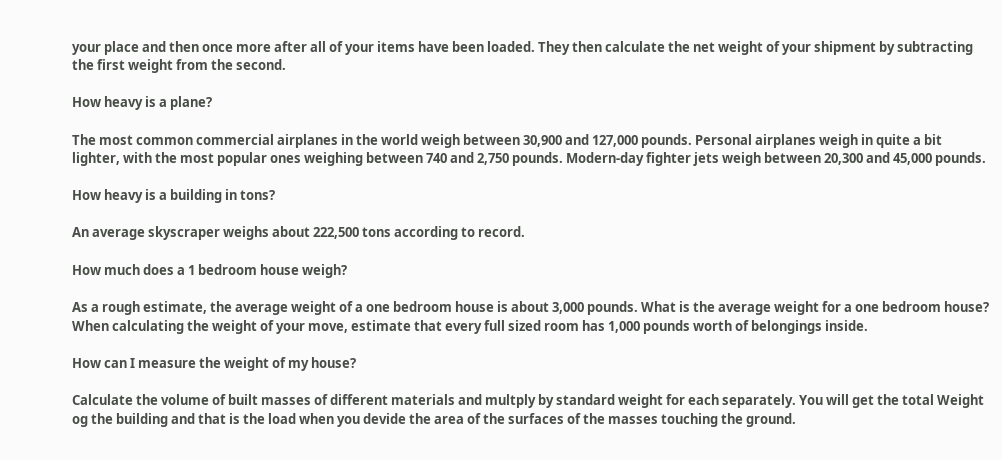your place and then once more after all of your items have been loaded. They then calculate the net weight of your shipment by subtracting the first weight from the second.

How heavy is a plane?

The most common commercial airplanes in the world weigh between 30,900 and 127,000 pounds. Personal airplanes weigh in quite a bit lighter, with the most popular ones weighing between 740 and 2,750 pounds. Modern-day fighter jets weigh between 20,300 and 45,000 pounds.

How heavy is a building in tons?

An average skyscraper weighs about 222,500 tons according to record.

How much does a 1 bedroom house weigh?

As a rough estimate, the average weight of a one bedroom house is about 3,000 pounds. What is the average weight for a one bedroom house? When calculating the weight of your move, estimate that every full sized room has 1,000 pounds worth of belongings inside.

How can I measure the weight of my house?

Calculate the volume of built masses of different materials and multply by standard weight for each separately. You will get the total Weight og the building and that is the load when you devide the area of the surfaces of the masses touching the ground.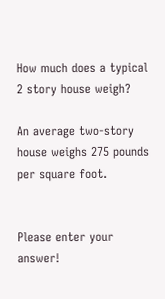How much does a typical 2 story house weigh?

An average two-story house weighs 275 pounds per square foot.


Please enter your answer!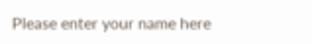Please enter your name here